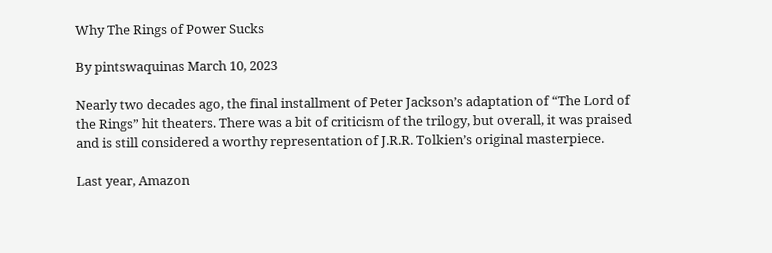Why The Rings of Power Sucks

By pintswaquinas March 10, 2023

Nearly two decades ago, the final installment of Peter Jackson’s adaptation of “The Lord of the Rings” hit theaters. There was a bit of criticism of the trilogy, but overall, it was praised and is still considered a worthy representation of J.R.R. Tolkien’s original masterpiece.

Last year, Amazon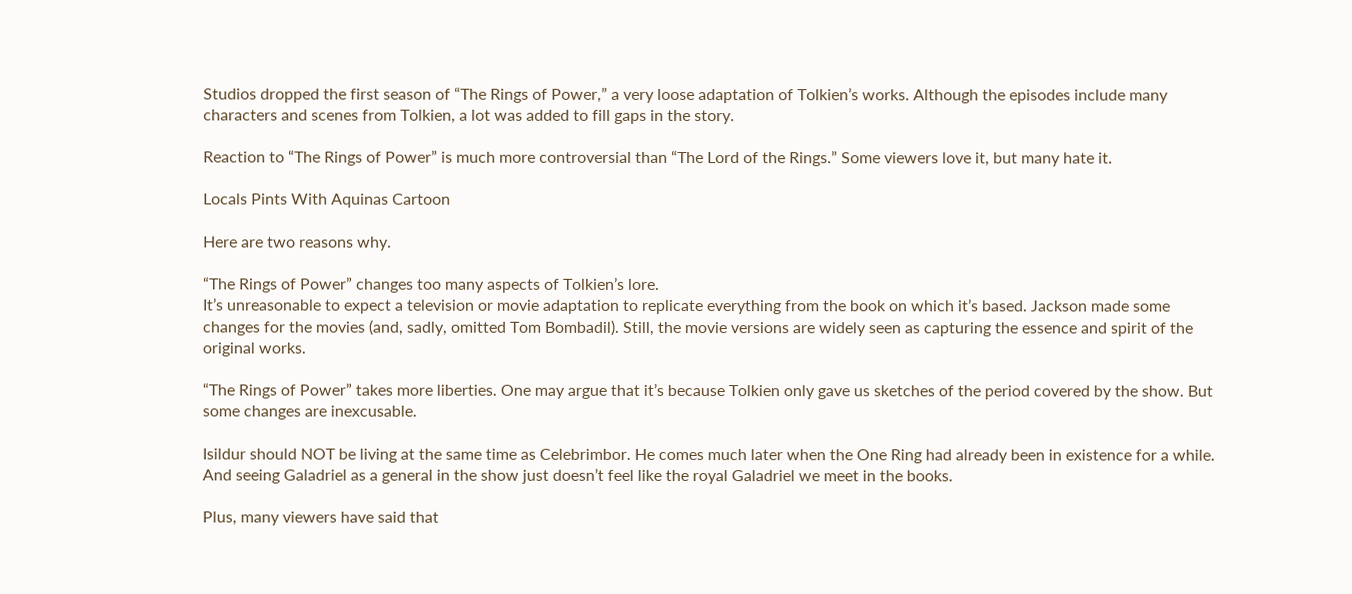Studios dropped the first season of “The Rings of Power,” a very loose adaptation of Tolkien’s works. Although the episodes include many characters and scenes from Tolkien, a lot was added to fill gaps in the story.

Reaction to “The Rings of Power” is much more controversial than “The Lord of the Rings.” Some viewers love it, but many hate it.

Locals Pints With Aquinas Cartoon

Here are two reasons why.

“The Rings of Power” changes too many aspects of Tolkien’s lore.
It’s unreasonable to expect a television or movie adaptation to replicate everything from the book on which it’s based. Jackson made some changes for the movies (and, sadly, omitted Tom Bombadil). Still, the movie versions are widely seen as capturing the essence and spirit of the original works.

“The Rings of Power” takes more liberties. One may argue that it’s because Tolkien only gave us sketches of the period covered by the show. But some changes are inexcusable.

Isildur should NOT be living at the same time as Celebrimbor. He comes much later when the One Ring had already been in existence for a while. And seeing Galadriel as a general in the show just doesn’t feel like the royal Galadriel we meet in the books.

Plus, many viewers have said that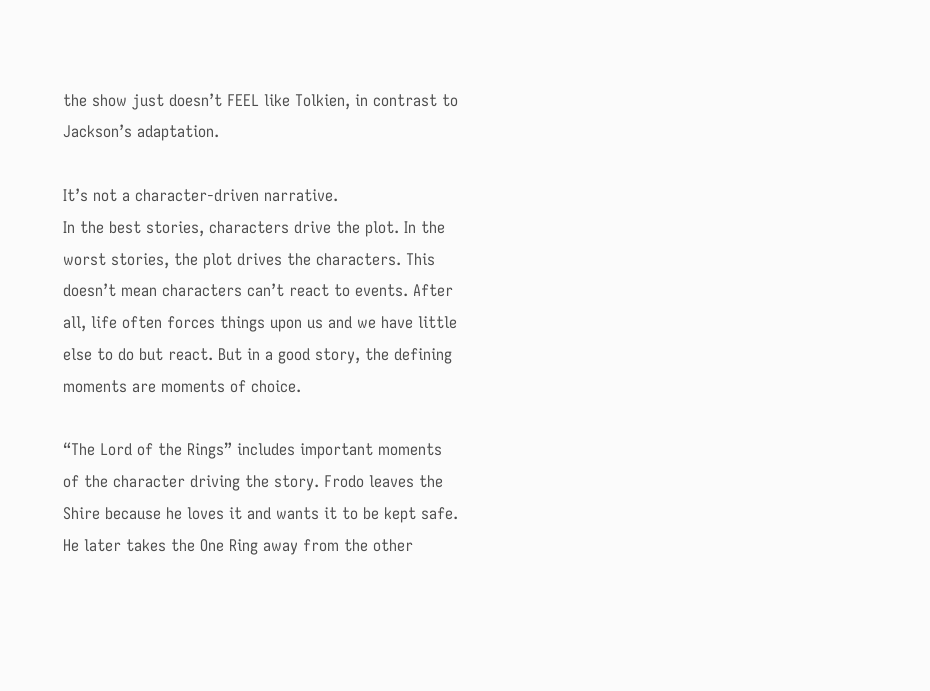the show just doesn’t FEEL like Tolkien, in contrast to Jackson’s adaptation.

It’s not a character-driven narrative.
In the best stories, characters drive the plot. In the worst stories, the plot drives the characters. This doesn’t mean characters can’t react to events. After all, life often forces things upon us and we have little else to do but react. But in a good story, the defining moments are moments of choice.

“The Lord of the Rings” includes important moments of the character driving the story. Frodo leaves the Shire because he loves it and wants it to be kept safe. He later takes the One Ring away from the other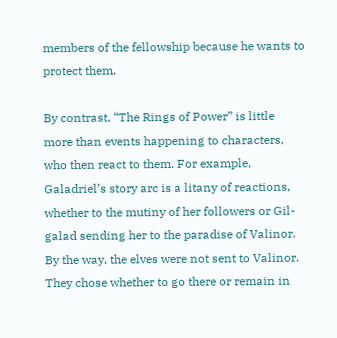members of the fellowship because he wants to protect them.

By contrast, “The Rings of Power” is little more than events happening to characters, who then react to them. For example, Galadriel’s story arc is a litany of reactions, whether to the mutiny of her followers or Gil-galad sending her to the paradise of Valinor. By the way, the elves were not sent to Valinor. They chose whether to go there or remain in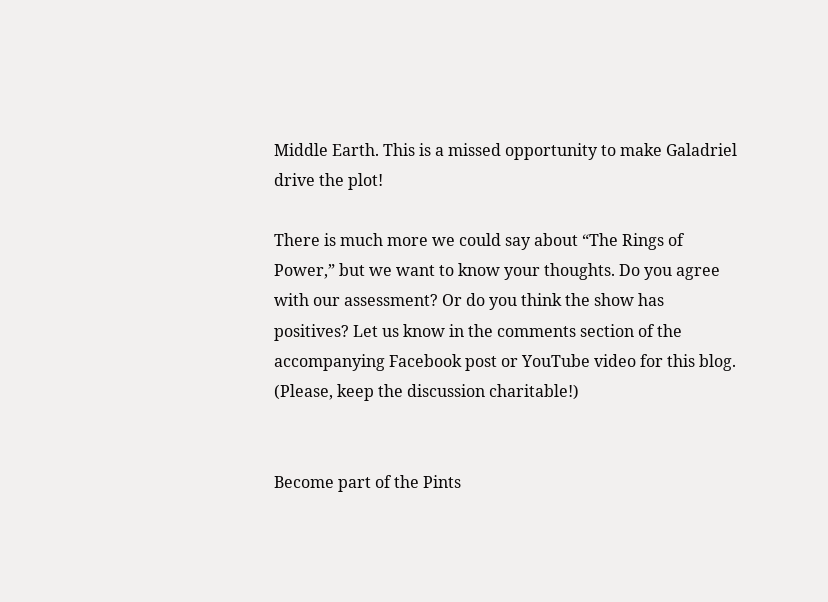Middle Earth. This is a missed opportunity to make Galadriel drive the plot!

There is much more we could say about “The Rings of Power,” but we want to know your thoughts. Do you agree with our assessment? Or do you think the show has positives? Let us know in the comments section of the accompanying Facebook post or YouTube video for this blog. (Please, keep the discussion charitable!)


Become part of the Pints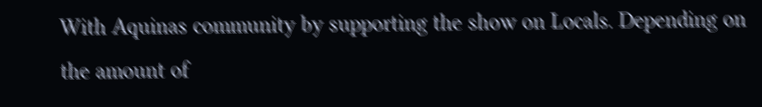With Aquinas community by supporting the show on Locals. Depending on the amount of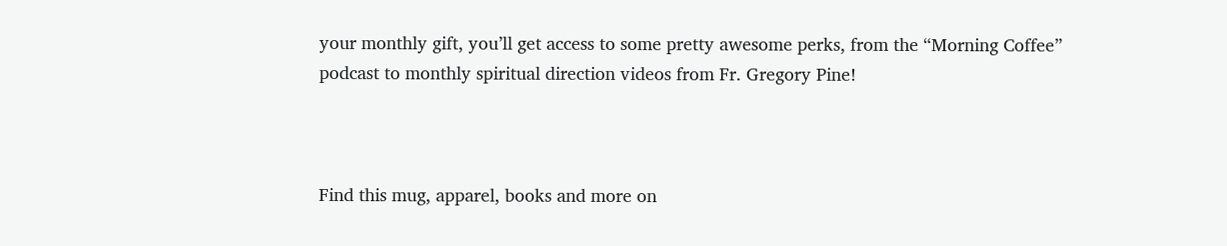your monthly gift, you’ll get access to some pretty awesome perks, from the “Morning Coffee” podcast to monthly spiritual direction videos from Fr. Gregory Pine!



Find this mug, apparel, books and more on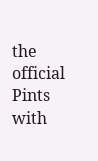the official Pints with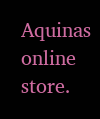Aquinas online store.